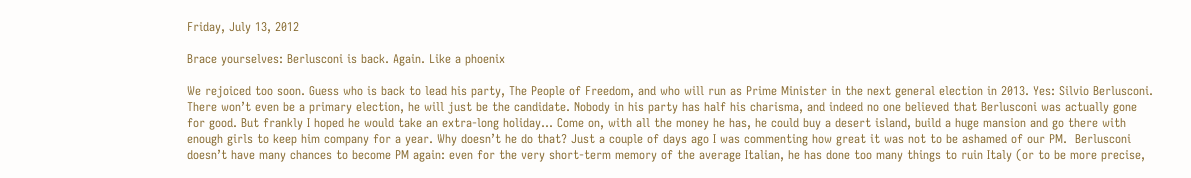Friday, July 13, 2012

Brace yourselves: Berlusconi is back. Again. Like a phoenix

We rejoiced too soon. Guess who is back to lead his party, The People of Freedom, and who will run as Prime Minister in the next general election in 2013. Yes: Silvio Berlusconi. There won’t even be a primary election, he will just be the candidate. Nobody in his party has half his charisma, and indeed no one believed that Berlusconi was actually gone for good. But frankly I hoped he would take an extra-long holiday… Come on, with all the money he has, he could buy a desert island, build a huge mansion and go there with enough girls to keep him company for a year. Why doesn’t he do that? Just a couple of days ago I was commenting how great it was not to be ashamed of our PM.  Berlusconi doesn’t have many chances to become PM again: even for the very short-term memory of the average Italian, he has done too many things to ruin Italy (or to be more precise,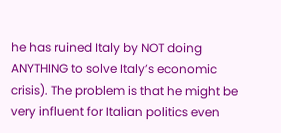he has ruined Italy by NOT doing ANYTHING to solve Italy’s economic crisis). The problem is that he might be very influent for Italian politics even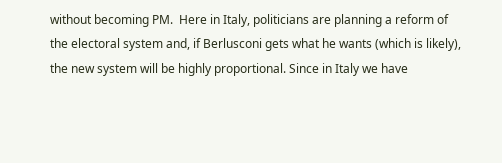without becoming PM.  Here in Italy, politicians are planning a reform of the electoral system and, if Berlusconi gets what he wants (which is likely), the new system will be highly proportional. Since in Italy we have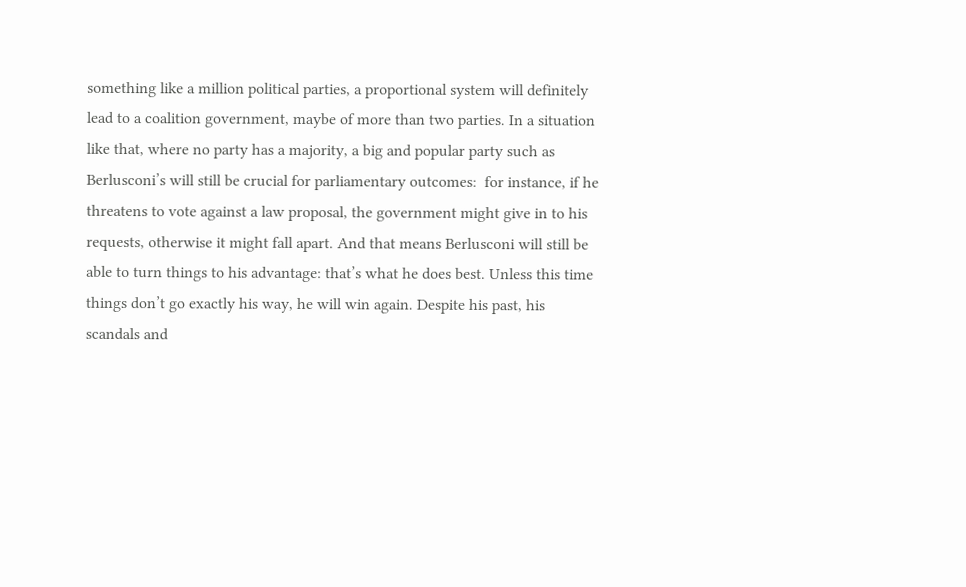something like a million political parties, a proportional system will definitely lead to a coalition government, maybe of more than two parties. In a situation like that, where no party has a majority, a big and popular party such as Berlusconi’s will still be crucial for parliamentary outcomes:  for instance, if he threatens to vote against a law proposal, the government might give in to his requests, otherwise it might fall apart. And that means Berlusconi will still be able to turn things to his advantage: that’s what he does best. Unless this time things don’t go exactly his way, he will win again. Despite his past, his scandals and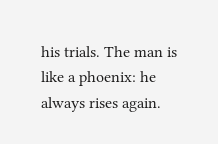his trials. The man is like a phoenix: he always rises again.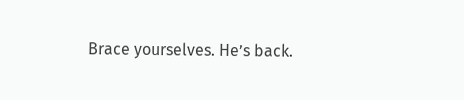Brace yourselves. He’s back.